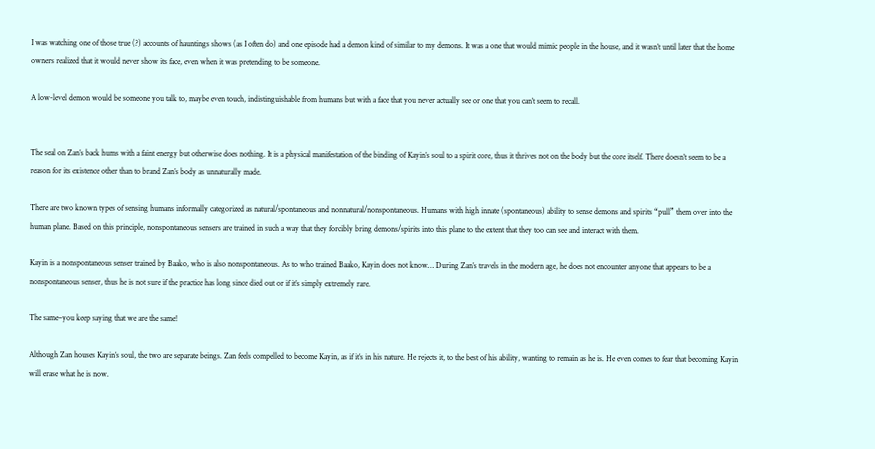I was watching one of those true (?) accounts of hauntings shows (as I often do) and one episode had a demon kind of similar to my demons. It was a one that would mimic people in the house, and it wasn’t until later that the home owners realized that it would never show its face, even when it was pretending to be someone.

A low-level demon would be someone you talk to, maybe even touch, indistinguishable from humans but with a face that you never actually see or one that you can’t seem to recall.


The seal on Zan’s back hums with a faint energy but otherwise does nothing. It is a physical manifestation of the binding of Kayin’s soul to a spirit core, thus it thrives not on the body but the core itself. There doesn’t seem to be a reason for its existence other than to brand Zan’s body as unnaturally made.

There are two known types of sensing humans informally categorized as natural/spontaneous and nonnatural/nonspontaneous. Humans with high innate (spontaneous) ability to sense demons and spirits “pull” them over into the human plane. Based on this principle, nonspontaneous sensers are trained in such a way that they forcibly bring demons/spirits into this plane to the extent that they too can see and interact with them.

Kayin is a nonspontaneous senser trained by Baako, who is also nonspontaneous. As to who trained Baako, Kayin does not know… During Zan’s travels in the modern age, he does not encounter anyone that appears to be a nonspontaneous senser, thus he is not sure if the practice has long since died out or if it’s simply extremely rare.

The same–you keep saying that we are the same!

Although Zan houses Kayin’s soul, the two are separate beings. Zan feels compelled to become Kayin, as if it’s in his nature. He rejects it, to the best of his ability, wanting to remain as he is. He even comes to fear that becoming Kayin will erase what he is now.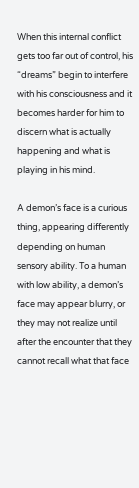When this internal conflict gets too far out of control, his “dreams” begin to interfere with his consciousness and it becomes harder for him to discern what is actually happening and what is playing in his mind.

A demon’s face is a curious thing, appearing differently depending on human sensory ability. To a human with low ability, a demon’s face may appear blurry, or they may not realize until after the encounter that they cannot recall what that face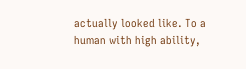actually looked like. To a human with high ability,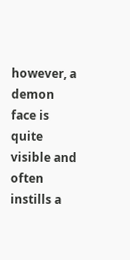however, a demon face is quite visible and often instills a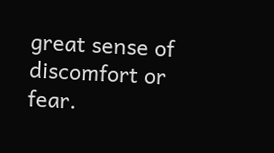great sense of discomfort or fear.